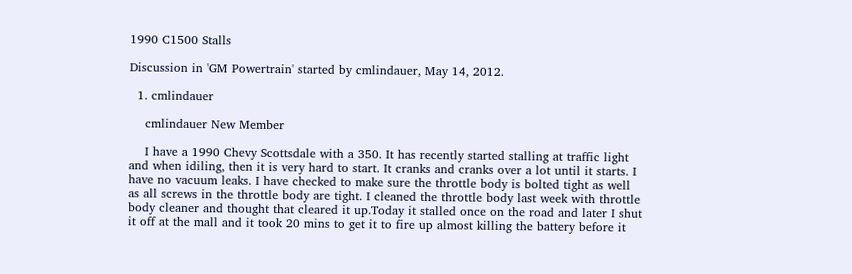1990 C1500 Stalls

Discussion in 'GM Powertrain' started by cmlindauer, May 14, 2012.

  1. cmlindauer

    cmlindauer New Member

    I have a 1990 Chevy Scottsdale with a 350. It has recently started stalling at traffic light and when idiling, then it is very hard to start. It cranks and cranks over a lot until it starts. I have no vacuum leaks. I have checked to make sure the throttle body is bolted tight as well as all screws in the throttle body are tight. I cleaned the throttle body last week with throttle body cleaner and thought that cleared it up.Today it stalled once on the road and later I shut it off at the mall and it took 20 mins to get it to fire up almost killing the battery before it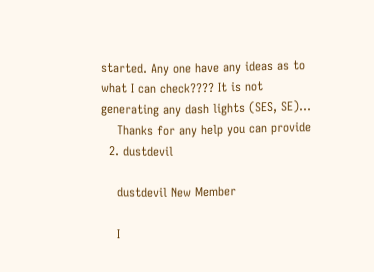started. Any one have any ideas as to what I can check???? It is not generating any dash lights (SES, SE)...
    Thanks for any help you can provide
  2. dustdevil

    dustdevil New Member

    I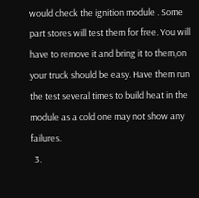would check the ignition module . Some part stores will test them for free. You will have to remove it and bring it to them,on your truck should be easy. Have them run the test several times to build heat in the module as a cold one may not show any failures.
  3.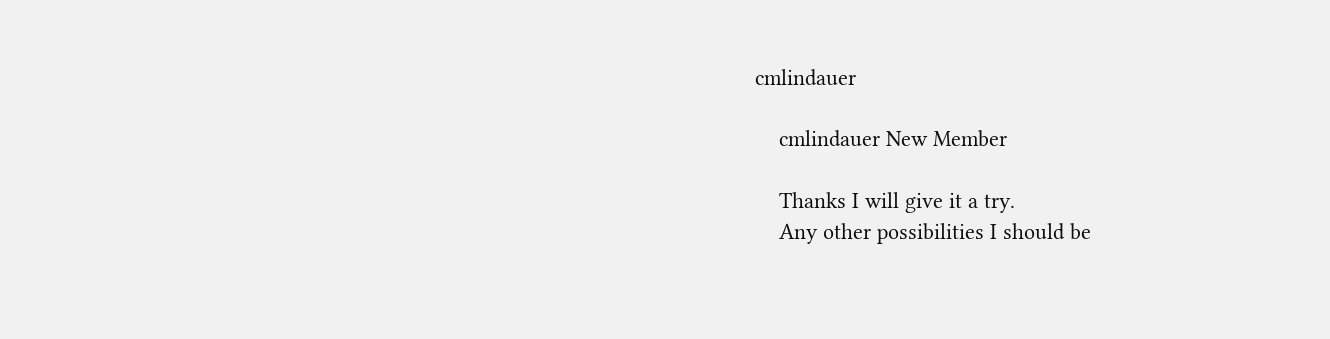cmlindauer

    cmlindauer New Member

    Thanks I will give it a try.
    Any other possibilities I should be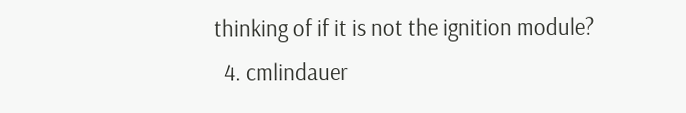thinking of if it is not the ignition module?
  4. cmlindauer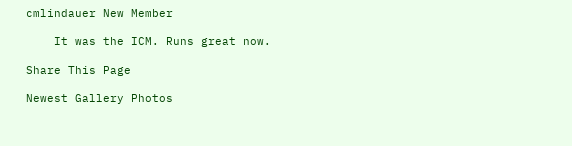cmlindauer New Member

    It was the ICM. Runs great now.

Share This Page

Newest Gallery Photos